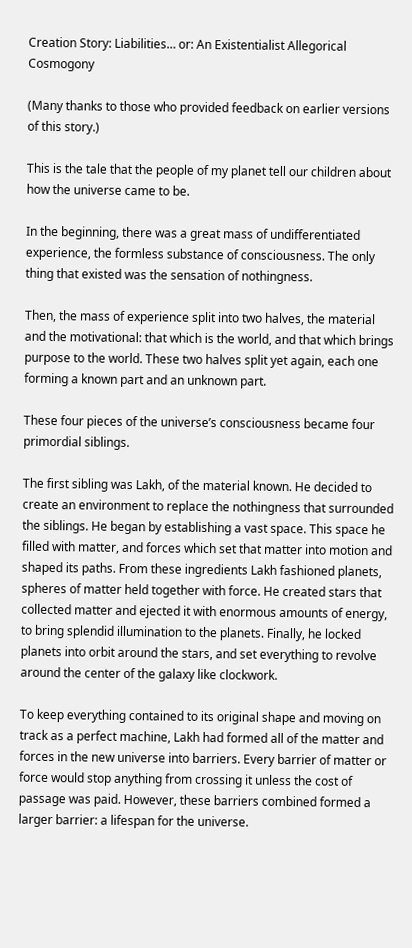Creation Story: Liabilities… or: An Existentialist Allegorical Cosmogony

(Many thanks to those who provided feedback on earlier versions of this story.)

This is the tale that the people of my planet tell our children about how the universe came to be.

In the beginning, there was a great mass of undifferentiated experience, the formless substance of consciousness. The only thing that existed was the sensation of nothingness.

Then, the mass of experience split into two halves, the material and the motivational: that which is the world, and that which brings purpose to the world. These two halves split yet again, each one forming a known part and an unknown part.

These four pieces of the universe’s consciousness became four primordial siblings.

The first sibling was Lakh, of the material known. He decided to create an environment to replace the nothingness that surrounded the siblings. He began by establishing a vast space. This space he filled with matter, and forces which set that matter into motion and shaped its paths. From these ingredients Lakh fashioned planets, spheres of matter held together with force. He created stars that collected matter and ejected it with enormous amounts of energy, to bring splendid illumination to the planets. Finally, he locked planets into orbit around the stars, and set everything to revolve around the center of the galaxy like clockwork.

To keep everything contained to its original shape and moving on track as a perfect machine, Lakh had formed all of the matter and forces in the new universe into barriers. Every barrier of matter or force would stop anything from crossing it unless the cost of passage was paid. However, these barriers combined formed a larger barrier: a lifespan for the universe.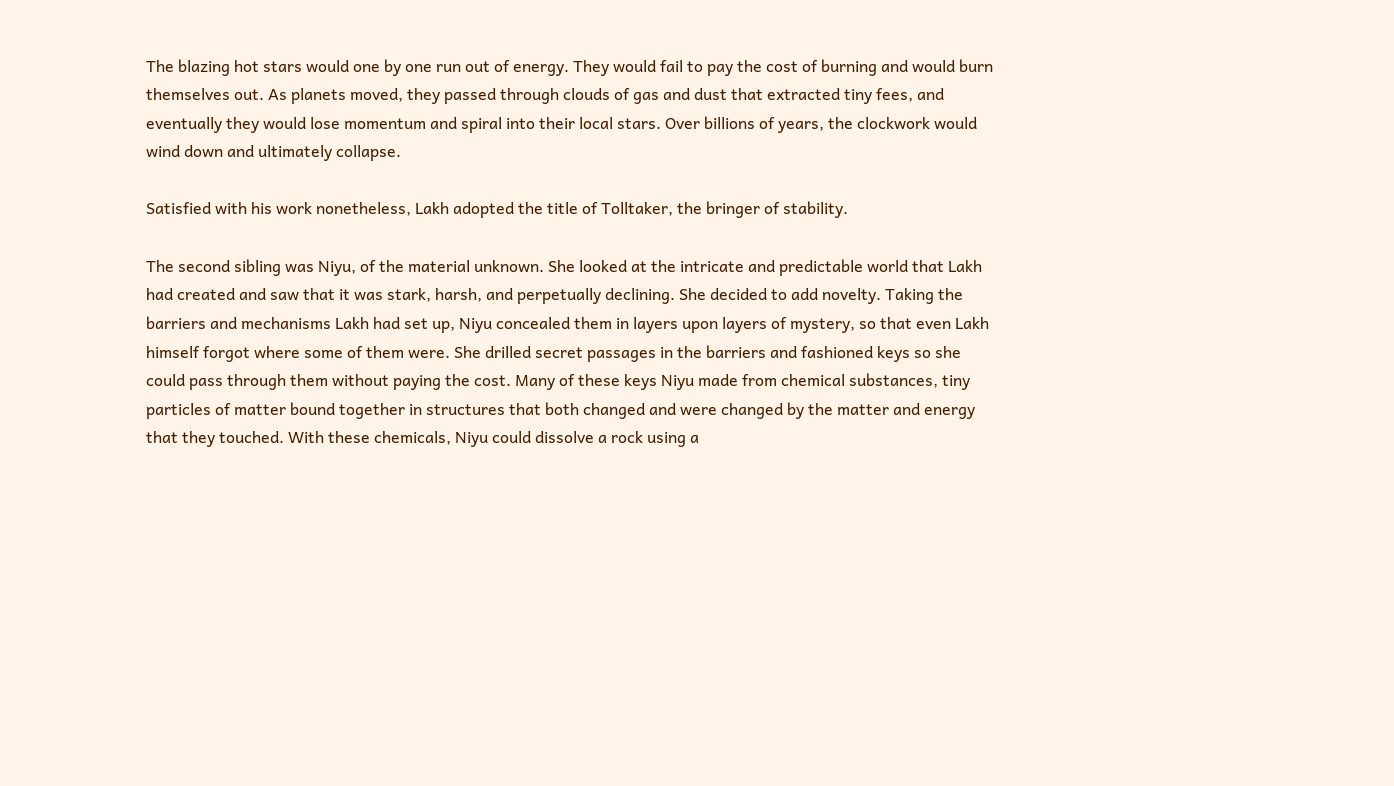The blazing hot stars would one by one run out of energy. They would fail to pay the cost of burning and would burn themselves out. As planets moved, they passed through clouds of gas and dust that extracted tiny fees, and eventually they would lose momentum and spiral into their local stars. Over billions of years, the clockwork would wind down and ultimately collapse.

Satisfied with his work nonetheless, Lakh adopted the title of Tolltaker, the bringer of stability.

The second sibling was Niyu, of the material unknown. She looked at the intricate and predictable world that Lakh had created and saw that it was stark, harsh, and perpetually declining. She decided to add novelty. Taking the barriers and mechanisms Lakh had set up, Niyu concealed them in layers upon layers of mystery, so that even Lakh himself forgot where some of them were. She drilled secret passages in the barriers and fashioned keys so she could pass through them without paying the cost. Many of these keys Niyu made from chemical substances, tiny particles of matter bound together in structures that both changed and were changed by the matter and energy that they touched. With these chemicals, Niyu could dissolve a rock using a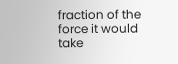fraction of the force it would take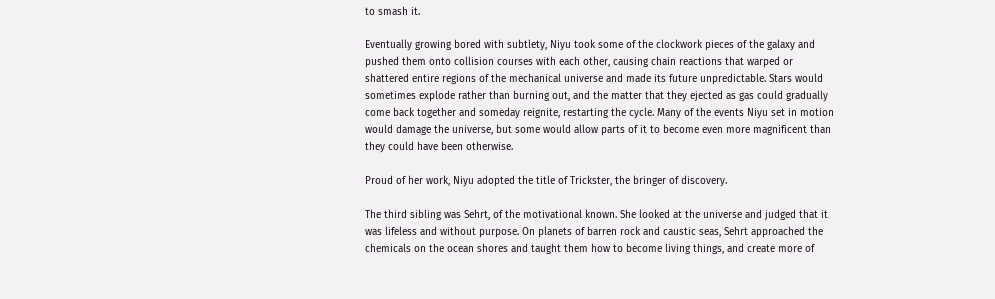to smash it.

Eventually growing bored with subtlety, Niyu took some of the clockwork pieces of the galaxy and pushed them onto collision courses with each other, causing chain reactions that warped or shattered entire regions of the mechanical universe and made its future unpredictable. Stars would sometimes explode rather than burning out, and the matter that they ejected as gas could gradually come back together and someday reignite, restarting the cycle. Many of the events Niyu set in motion would damage the universe, but some would allow parts of it to become even more magnificent than they could have been otherwise.

Proud of her work, Niyu adopted the title of Trickster, the bringer of discovery.

The third sibling was Sehrt, of the motivational known. She looked at the universe and judged that it was lifeless and without purpose. On planets of barren rock and caustic seas, Sehrt approached the chemicals on the ocean shores and taught them how to become living things, and create more of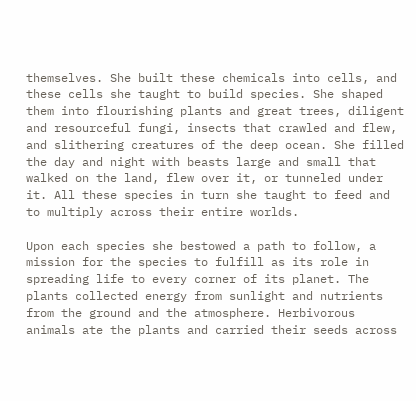themselves. She built these chemicals into cells, and these cells she taught to build species. She shaped them into flourishing plants and great trees, diligent and resourceful fungi, insects that crawled and flew, and slithering creatures of the deep ocean. She filled the day and night with beasts large and small that walked on the land, flew over it, or tunneled under it. All these species in turn she taught to feed and to multiply across their entire worlds.

Upon each species she bestowed a path to follow, a mission for the species to fulfill as its role in spreading life to every corner of its planet. The plants collected energy from sunlight and nutrients from the ground and the atmosphere. Herbivorous animals ate the plants and carried their seeds across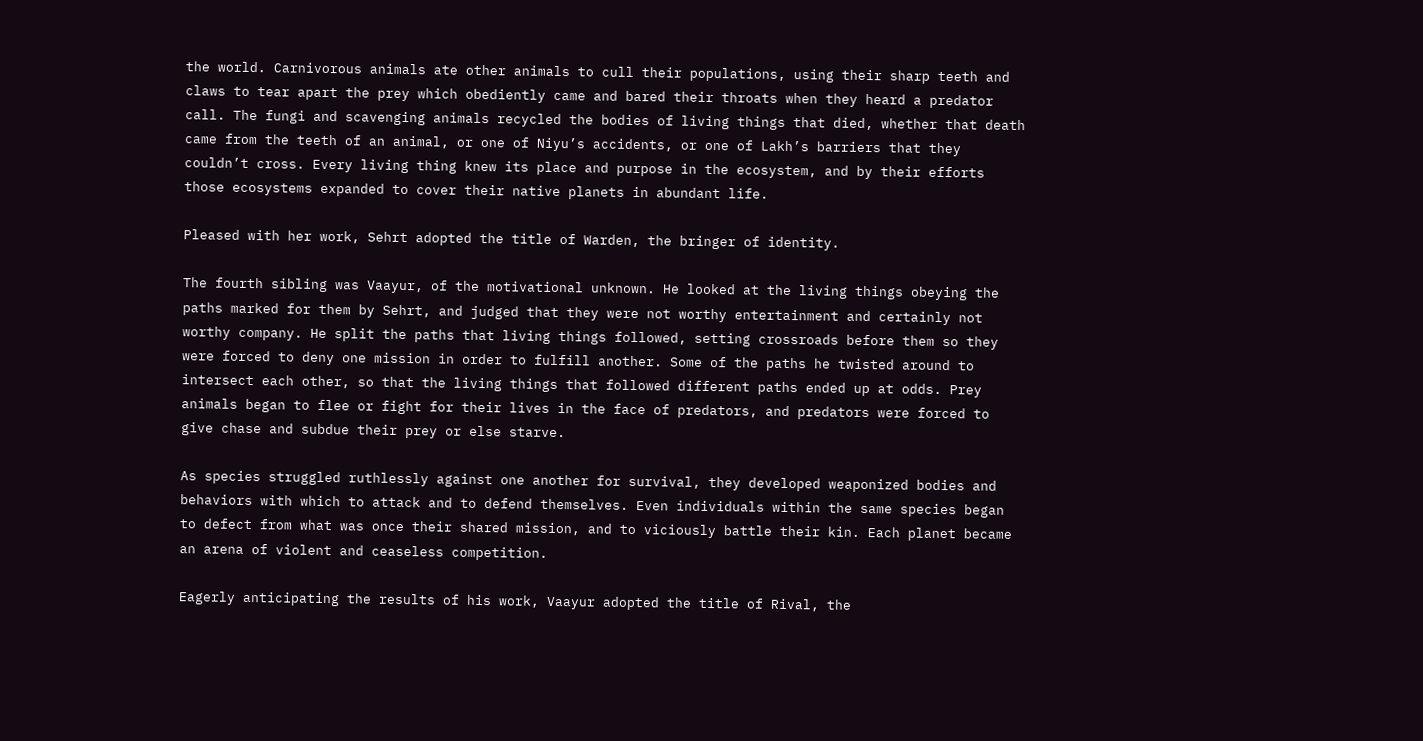the world. Carnivorous animals ate other animals to cull their populations, using their sharp teeth and claws to tear apart the prey which obediently came and bared their throats when they heard a predator call. The fungi and scavenging animals recycled the bodies of living things that died, whether that death came from the teeth of an animal, or one of Niyu’s accidents, or one of Lakh’s barriers that they couldn’t cross. Every living thing knew its place and purpose in the ecosystem, and by their efforts those ecosystems expanded to cover their native planets in abundant life.

Pleased with her work, Sehrt adopted the title of Warden, the bringer of identity.

The fourth sibling was Vaayur, of the motivational unknown. He looked at the living things obeying the paths marked for them by Sehrt, and judged that they were not worthy entertainment and certainly not worthy company. He split the paths that living things followed, setting crossroads before them so they were forced to deny one mission in order to fulfill another. Some of the paths he twisted around to intersect each other, so that the living things that followed different paths ended up at odds. Prey animals began to flee or fight for their lives in the face of predators, and predators were forced to give chase and subdue their prey or else starve.

As species struggled ruthlessly against one another for survival, they developed weaponized bodies and behaviors with which to attack and to defend themselves. Even individuals within the same species began to defect from what was once their shared mission, and to viciously battle their kin. Each planet became an arena of violent and ceaseless competition.

Eagerly anticipating the results of his work, Vaayur adopted the title of Rival, the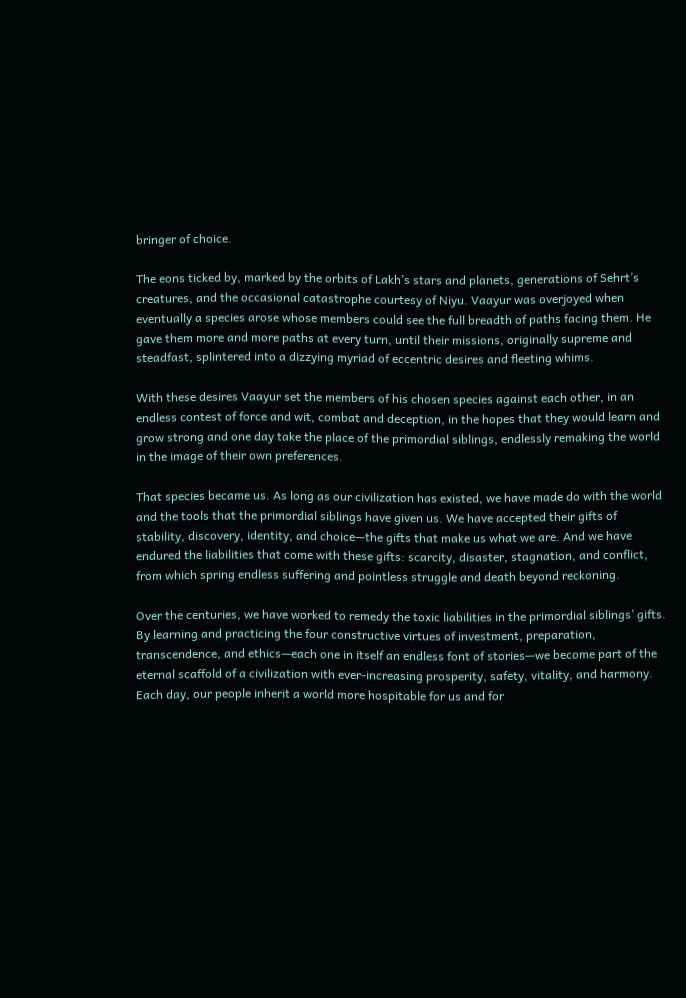bringer of choice.

The eons ticked by, marked by the orbits of Lakh’s stars and planets, generations of Sehrt’s creatures, and the occasional catastrophe courtesy of Niyu. Vaayur was overjoyed when eventually a species arose whose members could see the full breadth of paths facing them. He gave them more and more paths at every turn, until their missions, originally supreme and steadfast, splintered into a dizzying myriad of eccentric desires and fleeting whims.

With these desires Vaayur set the members of his chosen species against each other, in an endless contest of force and wit, combat and deception, in the hopes that they would learn and grow strong and one day take the place of the primordial siblings, endlessly remaking the world in the image of their own preferences.

That species became us. As long as our civilization has existed, we have made do with the world and the tools that the primordial siblings have given us. We have accepted their gifts of stability, discovery, identity, and choice—the gifts that make us what we are. And we have endured the liabilities that come with these gifts: scarcity, disaster, stagnation, and conflict, from which spring endless suffering and pointless struggle and death beyond reckoning.

Over the centuries, we have worked to remedy the toxic liabilities in the primordial siblings’ gifts. By learning and practicing the four constructive virtues of investment, preparation, transcendence, and ethics—each one in itself an endless font of stories—we become part of the eternal scaffold of a civilization with ever-increasing prosperity, safety, vitality, and harmony. Each day, our people inherit a world more hospitable for us and for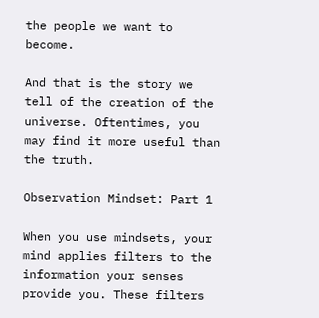the people we want to become.

And that is the story we tell of the creation of the universe. Oftentimes, you may find it more useful than the truth.

Observation Mindset: Part 1

When you use mindsets, your mind applies filters to the information your senses provide you. These filters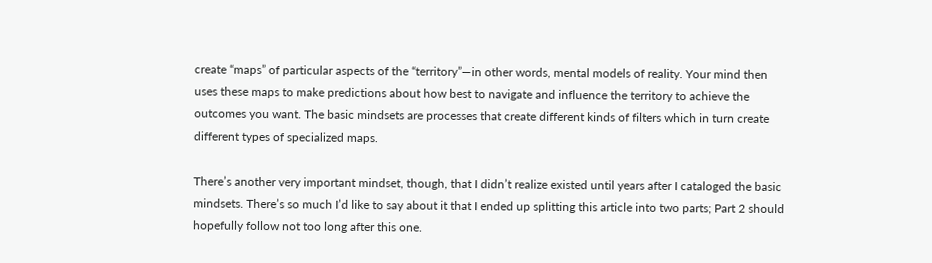create “maps” of particular aspects of the “territory”—in other words, mental models of reality. Your mind then uses these maps to make predictions about how best to navigate and influence the territory to achieve the outcomes you want. The basic mindsets are processes that create different kinds of filters which in turn create different types of specialized maps.

There’s another very important mindset, though, that I didn’t realize existed until years after I cataloged the basic mindsets. There’s so much I’d like to say about it that I ended up splitting this article into two parts; Part 2 should hopefully follow not too long after this one.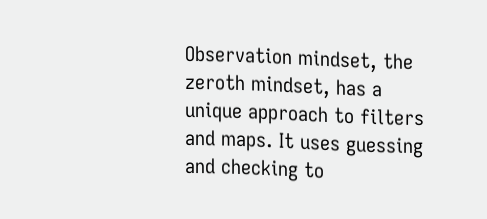Observation mindset, the zeroth mindset, has a unique approach to filters and maps. It uses guessing and checking to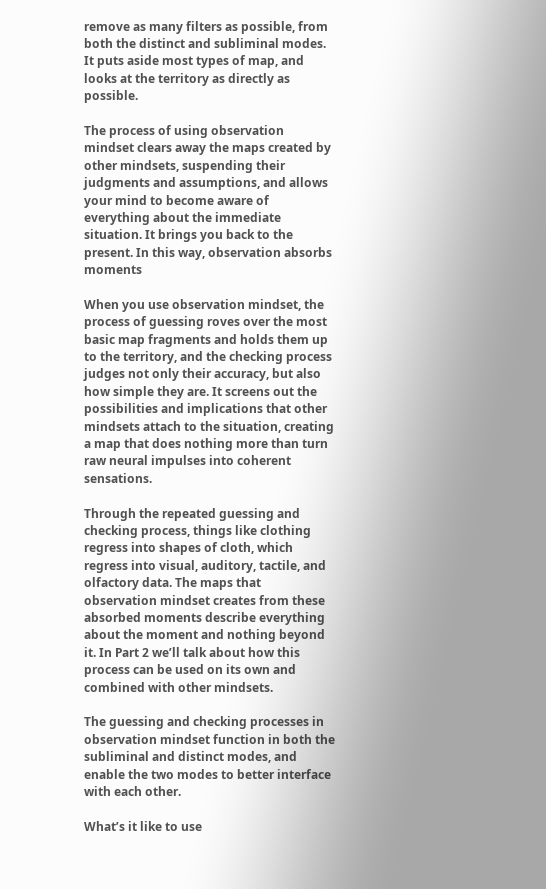remove as many filters as possible, from both the distinct and subliminal modes. It puts aside most types of map, and looks at the territory as directly as possible.

The process of using observation mindset clears away the maps created by other mindsets, suspending their judgments and assumptions, and allows your mind to become aware of everything about the immediate situation. It brings you back to the present. In this way, observation absorbs moments

When you use observation mindset, the process of guessing roves over the most basic map fragments and holds them up to the territory, and the checking process judges not only their accuracy, but also how simple they are. It screens out the possibilities and implications that other mindsets attach to the situation, creating a map that does nothing more than turn raw neural impulses into coherent sensations.

Through the repeated guessing and checking process, things like clothing regress into shapes of cloth, which regress into visual, auditory, tactile, and olfactory data. The maps that observation mindset creates from these absorbed moments describe everything about the moment and nothing beyond it. In Part 2 we’ll talk about how this process can be used on its own and combined with other mindsets.

The guessing and checking processes in observation mindset function in both the subliminal and distinct modes, and enable the two modes to better interface with each other.

What’s it like to use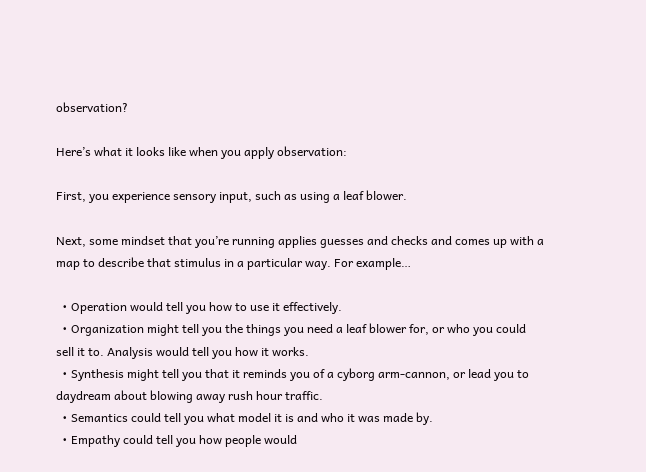observation?

Here’s what it looks like when you apply observation:

First, you experience sensory input, such as using a leaf blower.

Next, some mindset that you’re running applies guesses and checks and comes up with a map to describe that stimulus in a particular way. For example…

  • Operation would tell you how to use it effectively.
  • Organization might tell you the things you need a leaf blower for, or who you could sell it to. Analysis would tell you how it works.
  • Synthesis might tell you that it reminds you of a cyborg arm-cannon, or lead you to daydream about blowing away rush hour traffic.
  • Semantics could tell you what model it is and who it was made by.
  • Empathy could tell you how people would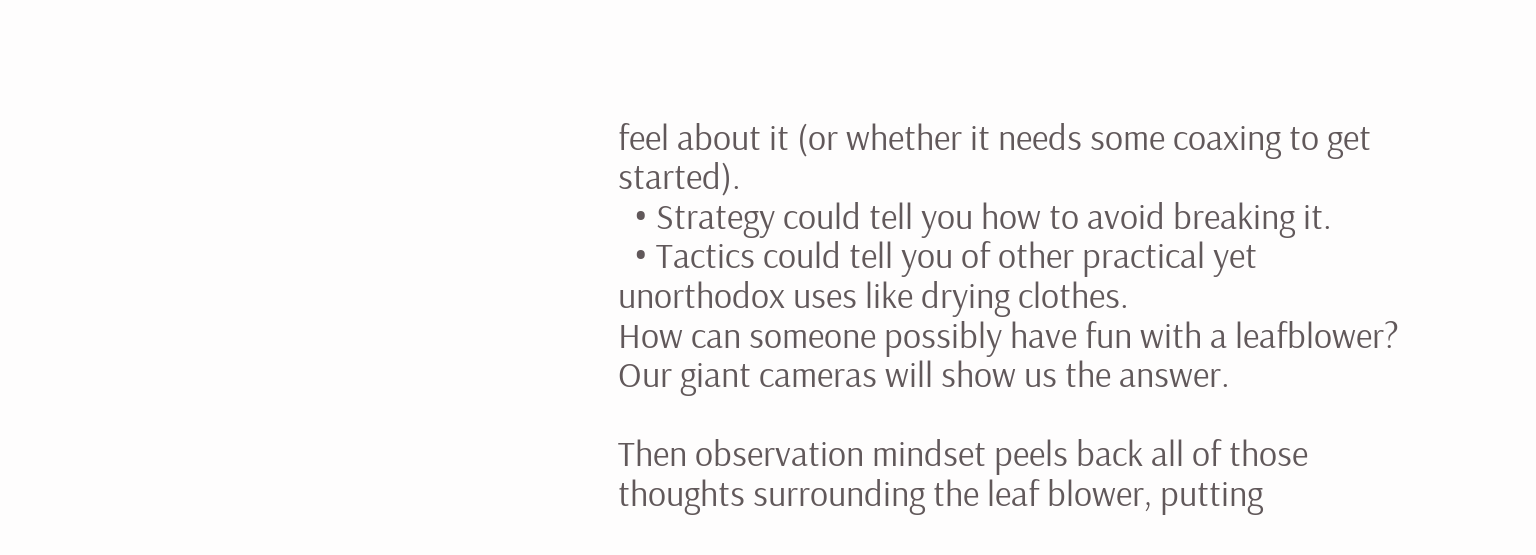feel about it (or whether it needs some coaxing to get started).
  • Strategy could tell you how to avoid breaking it.
  • Tactics could tell you of other practical yet unorthodox uses like drying clothes.
How can someone possibly have fun with a leafblower? Our giant cameras will show us the answer.

Then observation mindset peels back all of those thoughts surrounding the leaf blower, putting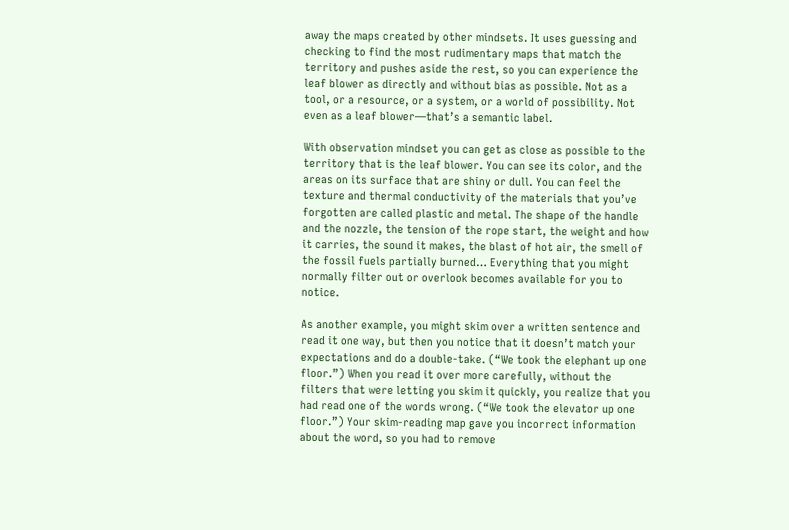away the maps created by other mindsets. It uses guessing and checking to find the most rudimentary maps that match the territory and pushes aside the rest, so you can experience the leaf blower as directly and without bias as possible. Not as a tool, or a resource, or a system, or a world of possibility. Not even as a leaf blower—that’s a semantic label.

With observation mindset you can get as close as possible to the territory that is the leaf blower. You can see its color, and the areas on its surface that are shiny or dull. You can feel the texture and thermal conductivity of the materials that you’ve forgotten are called plastic and metal. The shape of the handle and the nozzle, the tension of the rope start, the weight and how it carries, the sound it makes, the blast of hot air, the smell of the fossil fuels partially burned… Everything that you might normally filter out or overlook becomes available for you to notice.

As another example, you might skim over a written sentence and read it one way, but then you notice that it doesn’t match your expectations and do a double-take. (“We took the elephant up one floor.”) When you read it over more carefully, without the filters that were letting you skim it quickly, you realize that you had read one of the words wrong. (“We took the elevator up one floor.”) Your skim-reading map gave you incorrect information about the word, so you had to remove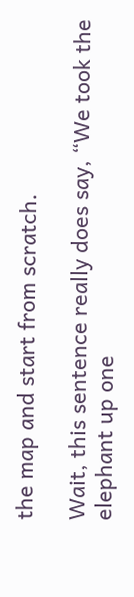the map and start from scratch.

Wait, this sentence really does say, “We took the elephant up one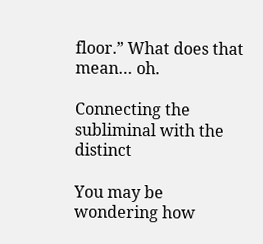floor.” What does that mean… oh.

Connecting the subliminal with the distinct

You may be wondering how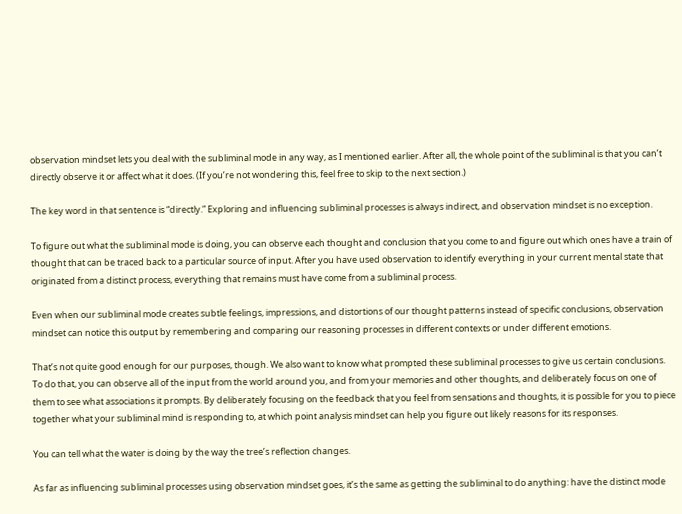observation mindset lets you deal with the subliminal mode in any way, as I mentioned earlier. After all, the whole point of the subliminal is that you can’t directly observe it or affect what it does. (If you’re not wondering this, feel free to skip to the next section.)

The key word in that sentence is “directly.” Exploring and influencing subliminal processes is always indirect, and observation mindset is no exception.

To figure out what the subliminal mode is doing, you can observe each thought and conclusion that you come to and figure out which ones have a train of thought that can be traced back to a particular source of input. After you have used observation to identify everything in your current mental state that originated from a distinct process, everything that remains must have come from a subliminal process.

Even when our subliminal mode creates subtle feelings, impressions, and distortions of our thought patterns instead of specific conclusions, observation mindset can notice this output by remembering and comparing our reasoning processes in different contexts or under different emotions.

That’s not quite good enough for our purposes, though. We also want to know what prompted these subliminal processes to give us certain conclusions. To do that, you can observe all of the input from the world around you, and from your memories and other thoughts, and deliberately focus on one of them to see what associations it prompts. By deliberately focusing on the feedback that you feel from sensations and thoughts, it is possible for you to piece together what your subliminal mind is responding to, at which point analysis mindset can help you figure out likely reasons for its responses.

You can tell what the water is doing by the way the tree’s reflection changes.

As far as influencing subliminal processes using observation mindset goes, it’s the same as getting the subliminal to do anything: have the distinct mode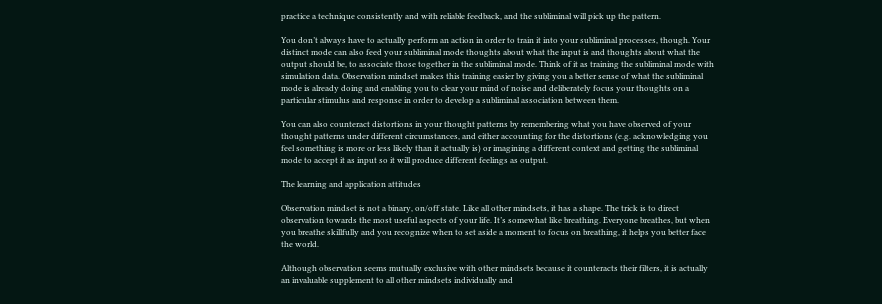practice a technique consistently and with reliable feedback, and the subliminal will pick up the pattern.

You don’t always have to actually perform an action in order to train it into your subliminal processes, though. Your distinct mode can also feed your subliminal mode thoughts about what the input is and thoughts about what the output should be, to associate those together in the subliminal mode. Think of it as training the subliminal mode with simulation data. Observation mindset makes this training easier by giving you a better sense of what the subliminal mode is already doing and enabling you to clear your mind of noise and deliberately focus your thoughts on a particular stimulus and response in order to develop a subliminal association between them.

You can also counteract distortions in your thought patterns by remembering what you have observed of your thought patterns under different circumstances, and either accounting for the distortions (e.g. acknowledging you feel something is more or less likely than it actually is) or imagining a different context and getting the subliminal mode to accept it as input so it will produce different feelings as output.

The learning and application attitudes

Observation mindset is not a binary, on/off state. Like all other mindsets, it has a shape. The trick is to direct observation towards the most useful aspects of your life. It’s somewhat like breathing. Everyone breathes, but when you breathe skillfully and you recognize when to set aside a moment to focus on breathing, it helps you better face the world.

Although observation seems mutually exclusive with other mindsets because it counteracts their filters, it is actually an invaluable supplement to all other mindsets individually and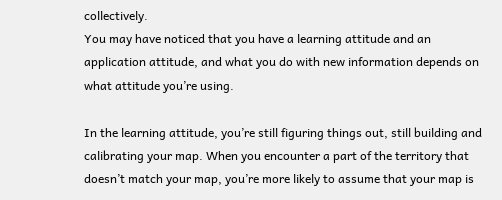collectively.
You may have noticed that you have a learning attitude and an application attitude, and what you do with new information depends on what attitude you’re using.

In the learning attitude, you’re still figuring things out, still building and calibrating your map. When you encounter a part of the territory that doesn’t match your map, you’re more likely to assume that your map is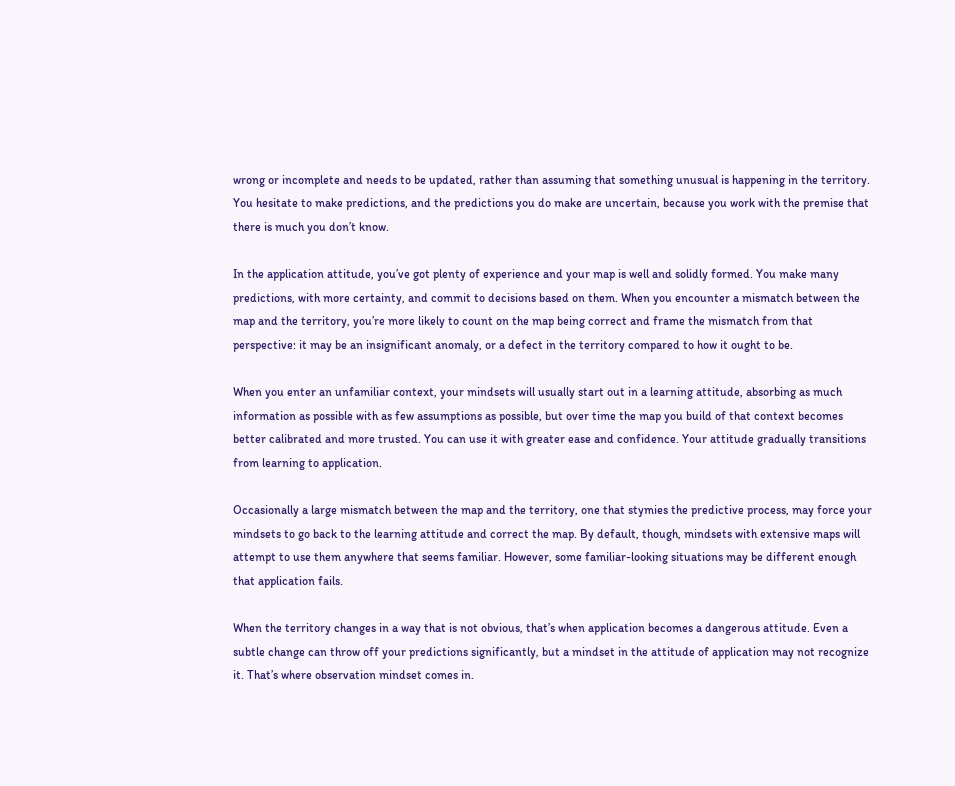wrong or incomplete and needs to be updated, rather than assuming that something unusual is happening in the territory. You hesitate to make predictions, and the predictions you do make are uncertain, because you work with the premise that there is much you don’t know.

In the application attitude, you’ve got plenty of experience and your map is well and solidly formed. You make many predictions, with more certainty, and commit to decisions based on them. When you encounter a mismatch between the map and the territory, you’re more likely to count on the map being correct and frame the mismatch from that perspective: it may be an insignificant anomaly, or a defect in the territory compared to how it ought to be.

When you enter an unfamiliar context, your mindsets will usually start out in a learning attitude, absorbing as much information as possible with as few assumptions as possible, but over time the map you build of that context becomes better calibrated and more trusted. You can use it with greater ease and confidence. Your attitude gradually transitions from learning to application.

Occasionally a large mismatch between the map and the territory, one that stymies the predictive process, may force your mindsets to go back to the learning attitude and correct the map. By default, though, mindsets with extensive maps will attempt to use them anywhere that seems familiar. However, some familiar-looking situations may be different enough that application fails.

When the territory changes in a way that is not obvious, that’s when application becomes a dangerous attitude. Even a subtle change can throw off your predictions significantly, but a mindset in the attitude of application may not recognize it. That’s where observation mindset comes in.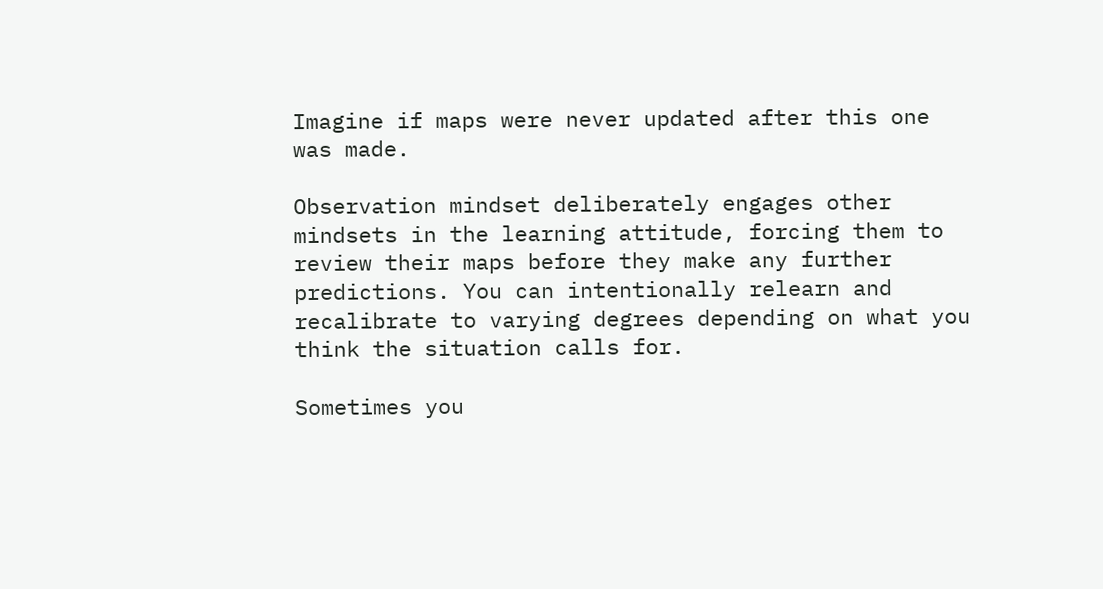Imagine if maps were never updated after this one was made.

Observation mindset deliberately engages other mindsets in the learning attitude, forcing them to review their maps before they make any further predictions. You can intentionally relearn and recalibrate to varying degrees depending on what you think the situation calls for.

Sometimes you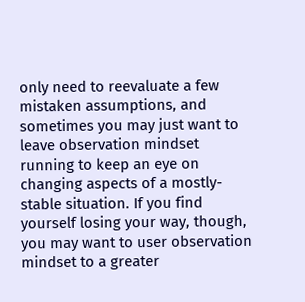only need to reevaluate a few mistaken assumptions, and sometimes you may just want to leave observation mindset running to keep an eye on changing aspects of a mostly-stable situation. If you find yourself losing your way, though, you may want to user observation mindset to a greater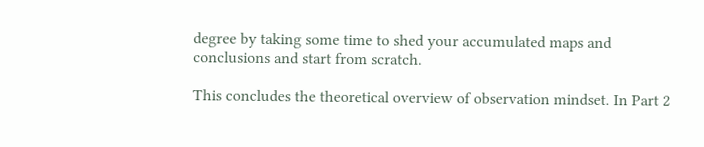degree by taking some time to shed your accumulated maps and conclusions and start from scratch.

This concludes the theoretical overview of observation mindset. In Part 2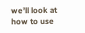we’ll look at how to use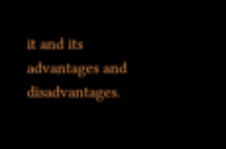it and its advantages and disadvantages.